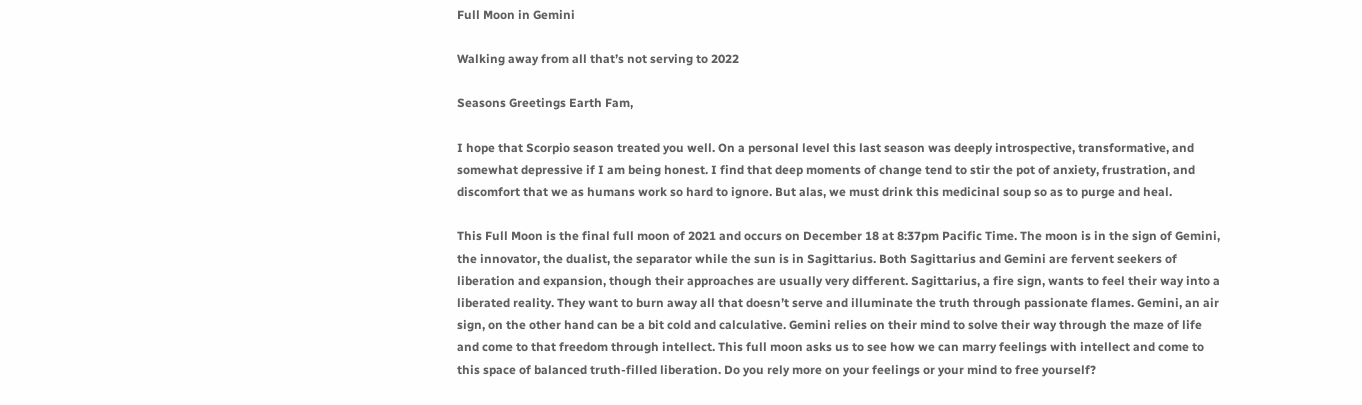Full Moon in Gemini

Walking away from all that’s not serving to 2022

Seasons Greetings Earth Fam,

I hope that Scorpio season treated you well. On a personal level this last season was deeply introspective, transformative, and somewhat depressive if I am being honest. I find that deep moments of change tend to stir the pot of anxiety, frustration, and discomfort that we as humans work so hard to ignore. But alas, we must drink this medicinal soup so as to purge and heal.

This Full Moon is the final full moon of 2021 and occurs on December 18 at 8:37pm Pacific Time. The moon is in the sign of Gemini, the innovator, the dualist, the separator while the sun is in Sagittarius. Both Sagittarius and Gemini are fervent seekers of liberation and expansion, though their approaches are usually very different. Sagittarius, a fire sign, wants to feel their way into a liberated reality. They want to burn away all that doesn’t serve and illuminate the truth through passionate flames. Gemini, an air sign, on the other hand can be a bit cold and calculative. Gemini relies on their mind to solve their way through the maze of life and come to that freedom through intellect. This full moon asks us to see how we can marry feelings with intellect and come to this space of balanced truth-filled liberation. Do you rely more on your feelings or your mind to free yourself?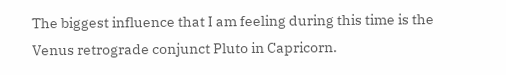The biggest influence that I am feeling during this time is the Venus retrograde conjunct Pluto in Capricorn.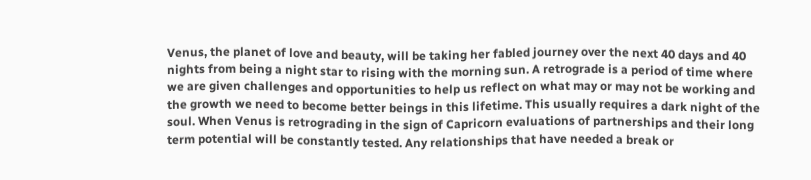Venus, the planet of love and beauty, will be taking her fabled journey over the next 40 days and 40 nights from being a night star to rising with the morning sun. A retrograde is a period of time where we are given challenges and opportunities to help us reflect on what may or may not be working and the growth we need to become better beings in this lifetime. This usually requires a dark night of the soul. When Venus is retrograding in the sign of Capricorn evaluations of partnerships and their long term potential will be constantly tested. Any relationships that have needed a break or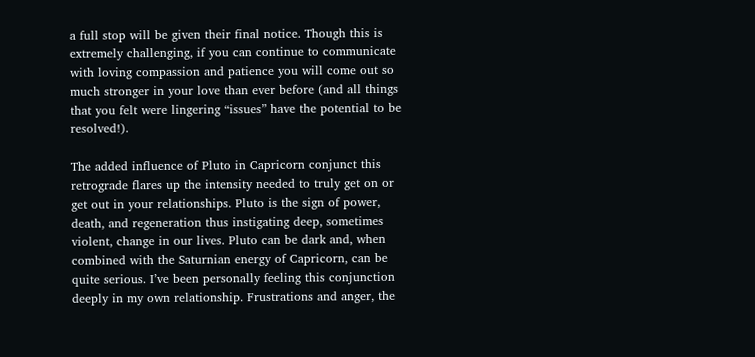a full stop will be given their final notice. Though this is extremely challenging, if you can continue to communicate with loving compassion and patience you will come out so much stronger in your love than ever before (and all things that you felt were lingering “issues” have the potential to be resolved!).

The added influence of Pluto in Capricorn conjunct this retrograde flares up the intensity needed to truly get on or get out in your relationships. Pluto is the sign of power, death, and regeneration thus instigating deep, sometimes violent, change in our lives. Pluto can be dark and, when combined with the Saturnian energy of Capricorn, can be quite serious. I’ve been personally feeling this conjunction deeply in my own relationship. Frustrations and anger, the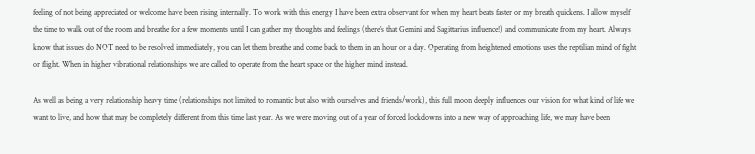feeling of not being appreciated or welcome have been rising internally. To work with this energy I have been extra observant for when my heart beats faster or my breath quickens. I allow myself the time to walk out of the room and breathe for a few moments until I can gather my thoughts and feelings (there’s that Gemini and Sagittarius influence!) and communicate from my heart. Always know that issues do NOT need to be resolved immediately, you can let them breathe and come back to them in an hour or a day. Operating from heightened emotions uses the reptilian mind of fight or flight. When in higher vibrational relationships we are called to operate from the heart space or the higher mind instead.

As well as being a very relationship heavy time (relationships not limited to romantic but also with ourselves and friends/work), this full moon deeply influences our vision for what kind of life we want to live, and how that may be completely different from this time last year. As we were moving out of a year of forced lockdowns into a new way of approaching life, we may have been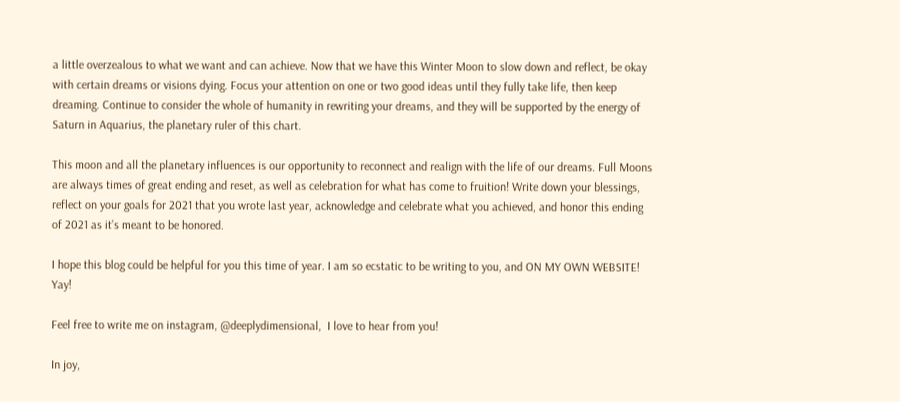a little overzealous to what we want and can achieve. Now that we have this Winter Moon to slow down and reflect, be okay with certain dreams or visions dying. Focus your attention on one or two good ideas until they fully take life, then keep dreaming. Continue to consider the whole of humanity in rewriting your dreams, and they will be supported by the energy of Saturn in Aquarius, the planetary ruler of this chart.

This moon and all the planetary influences is our opportunity to reconnect and realign with the life of our dreams. Full Moons are always times of great ending and reset, as well as celebration for what has come to fruition! Write down your blessings, reflect on your goals for 2021 that you wrote last year, acknowledge and celebrate what you achieved, and honor this ending of 2021 as it’s meant to be honored.

I hope this blog could be helpful for you this time of year. I am so ecstatic to be writing to you, and ON MY OWN WEBSITE! Yay!

Feel free to write me on instagram, @deeplydimensional,  I love to hear from you!

In joy,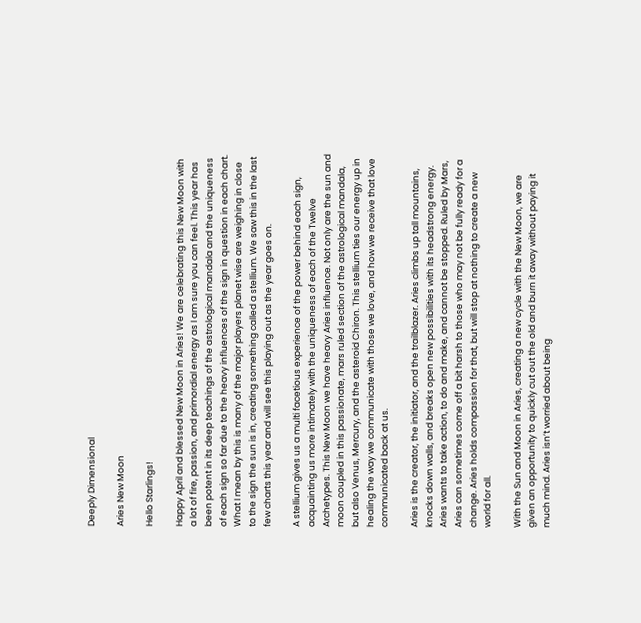Deeply Dimensional

Aries New Moon

Hello Starlings!

Happy April and blessed New Moon in Aries! We are celebrating this New Moon with a lot of fire, passion, and primordial energy as I am sure you can feel. This year has been potent in its deep teachings of the astrological mandala and the uniqueness of each sign so far due to the heavy influences of the sign in question in each chart. What I mean by this is many of the major players planet wise are weighing in close to the sign the sun is in, creating something called a stellium. We saw this in the last few charts this year and will see this playing out as the year goes on.

A stellium gives us a multi facetious experience of the power behind each sign, acquainting us more intimately with the uniqueness of each of the Twelve Archetypes. This New Moon we have heavy Aries influence. Not only are the sun and moon coupled in this passionate, mars ruled section of the astrological mandala, but also Venus, Mercury, and the asteroid Chiron. This stellium ties our energy up in healing the way we communicate with those we love, and how we receive that love communicated back at us.

Aries is the creator, the initiator, and the trailblazer. Aries climbs up tall mountains, knocks down walls, and breaks open new possibilities with its headstrong energy. Aries wants to take action, to do and make, and cannot be stopped. Ruled by Mars, Aries can sometimes come off a bit harsh to those who may not be fully ready for a change. Aries holds compassion for that, but will stop at nothing to create a new world for all.

With the Sun and Moon in Aries, creating a new cycle with the New Moon, we are given an opportunity to quickly cut out the old and burn it away without paying it much mind. Aries isn’t worried about being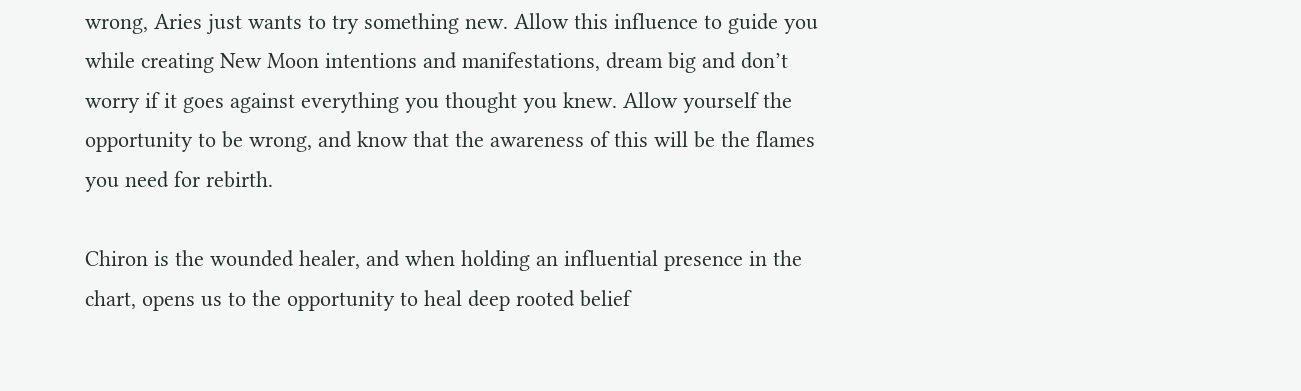wrong, Aries just wants to try something new. Allow this influence to guide you while creating New Moon intentions and manifestations, dream big and don’t worry if it goes against everything you thought you knew. Allow yourself the opportunity to be wrong, and know that the awareness of this will be the flames you need for rebirth.

Chiron is the wounded healer, and when holding an influential presence in the chart, opens us to the opportunity to heal deep rooted belief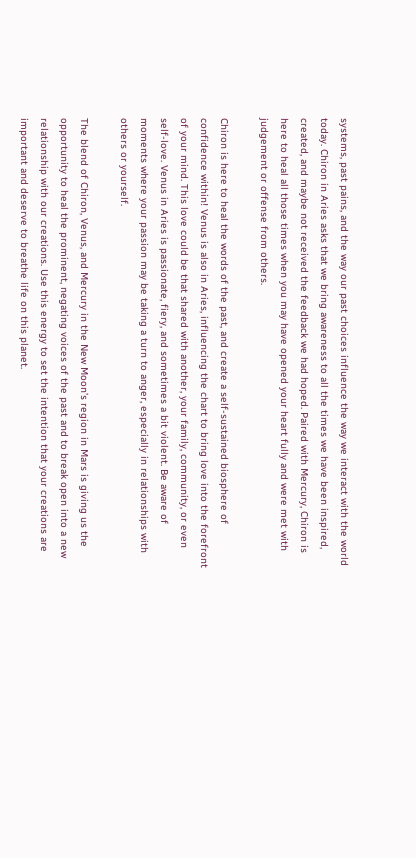systems, past pains, and the way our past choices influence the way we interact with the world today. Chiron in Aries asks that we bring awareness to all the times we have been inspired, created, and maybe not received the feedback we had hoped. Paired with Mercury, Chiron is here to heal all those times when you may have opened your heart fully and were met with judgement or offense from others.

Chiron is here to heal the words of the past, and create a self-sustained biosphere of confidence within! Venus is also in Aries, influencing the chart to bring love into the forefront of your mind. This love could be that shared with another, your family, community, or even self-love. Venus in Aries is passionate, fiery, and sometimes a bit violent. Be aware of moments where your passion may be taking a turn to anger, especially in relationships with others or yourself.

The blend of Chiron, Venus, and Mercury in the New Moon’s region in Mars is giving us the opportunity to heal the prominent, negating voices of the past and to break open into a new relationship with our creations. Use this energy to set the intention that your creations are important and deserve to breathe life on this planet.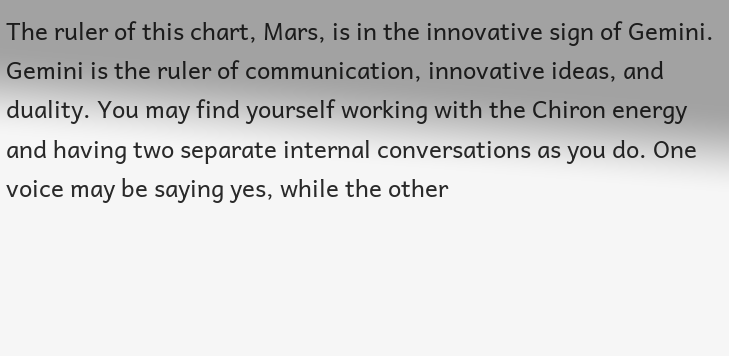The ruler of this chart, Mars, is in the innovative sign of Gemini. Gemini is the ruler of communication, innovative ideas, and duality. You may find yourself working with the Chiron energy and having two separate internal conversations as you do. One voice may be saying yes, while the other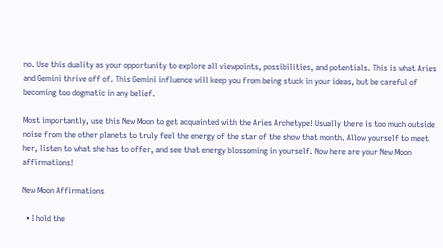no. Use this duality as your opportunity to explore all viewpoints, possibilities, and potentials. This is what Aries and Gemini thrive off of. This Gemini influence will keep you from being stuck in your ideas, but be careful of becoming too dogmatic in any belief.

Most importantly, use this New Moon to get acquainted with the Aries Archetype! Usually there is too much outside noise from the other planets to truly feel the energy of the star of the show that month. Allow yourself to meet her, listen to what she has to offer, and see that energy blossoming in yourself. Now here are your New Moon affirmations!

New Moon Affirmations

  • I hold the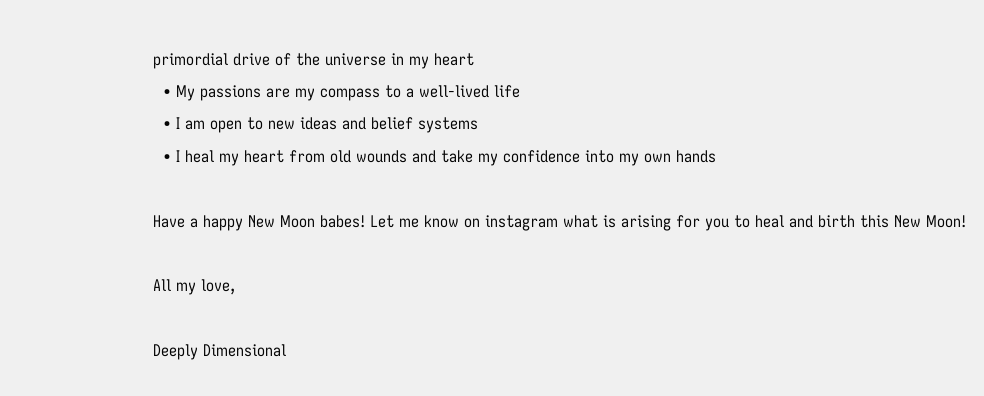primordial drive of the universe in my heart
  • My passions are my compass to a well-lived life
  • I am open to new ideas and belief systems
  • I heal my heart from old wounds and take my confidence into my own hands

Have a happy New Moon babes! Let me know on instagram what is arising for you to heal and birth this New Moon!

All my love,

Deeply Dimensional